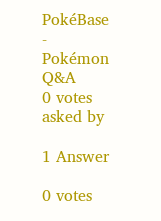PokéBase - Pokémon Q&A
0 votes
asked by

1 Answer

0 votes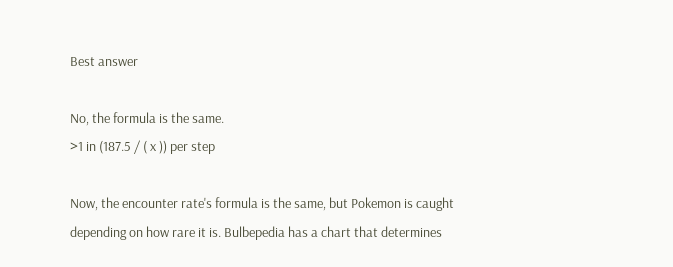Best answer

No, the formula is the same.
>1 in (187.5 / ( x )) per step

Now, the encounter rate's formula is the same, but Pokemon is caught depending on how rare it is. Bulbepedia has a chart that determines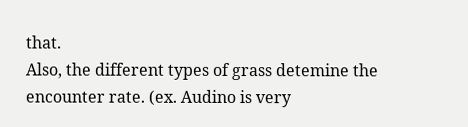that.
Also, the different types of grass detemine the encounter rate. (ex. Audino is very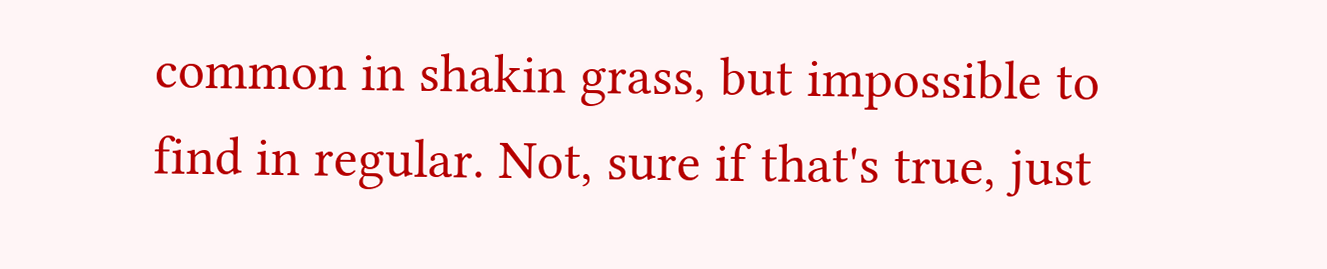common in shakin grass, but impossible to find in regular. Not, sure if that's true, just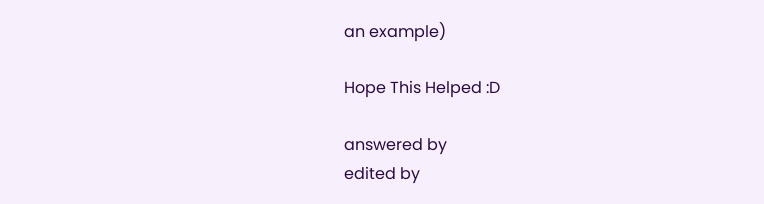an example)

Hope This Helped :D

answered by
edited by